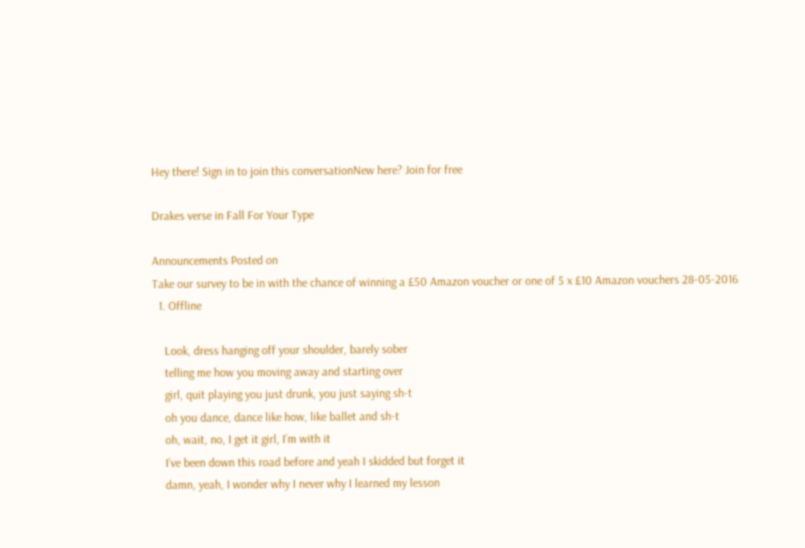Hey there! Sign in to join this conversationNew here? Join for free

Drakes verse in Fall For Your Type

Announcements Posted on
Take our survey to be in with the chance of winning a £50 Amazon voucher or one of 5 x £10 Amazon vouchers 28-05-2016
  1. Offline

    Look, dress hanging off your shoulder, barely sober
    telling me how you moving away and starting over
    girl, quit playing you just drunk, you just saying sh-t
    oh you dance, dance like how, like ballet and sh-t
    oh, wait, no, I get it girl, I’m with it
    I’ve been down this road before and yeah I skidded but forget it
    damn, yeah, I wonder why I never why I learned my lesson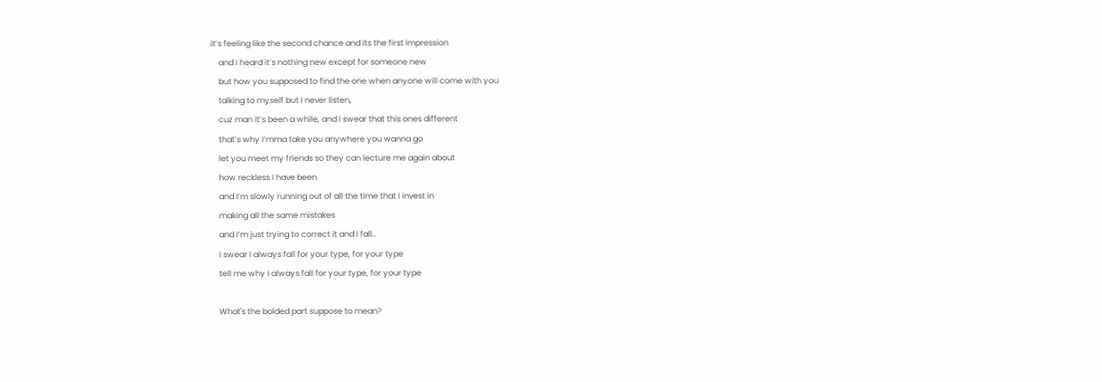it’s feeling like the second chance and its the first impression
    and I heard it’s nothing new except for someone new
    but how you supposed to find the one when anyone will come with you
    talking to myself but I never listen,
    cuz man it’s been a while, and I swear that this ones different
    that’s why I’mma take you anywhere you wanna go
    let you meet my friends so they can lecture me again about
    how reckless I have been
    and I’m slowly running out of all the time that I invest in
    making all the same mistakes
    and I’m just trying to correct it and I fall..
    I swear I always fall for your type, for your type
    tell me why I always fall for your type, for your type

    What's the bolded part suppose to mean?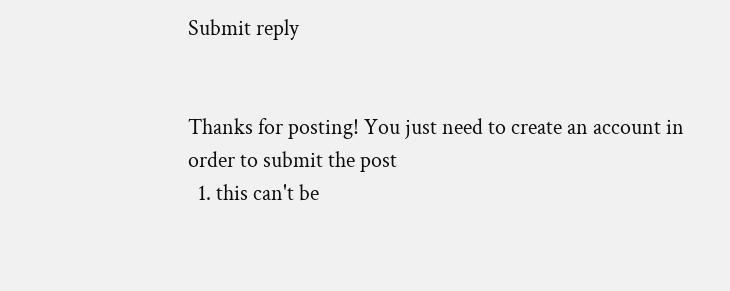Submit reply


Thanks for posting! You just need to create an account in order to submit the post
  1. this can't be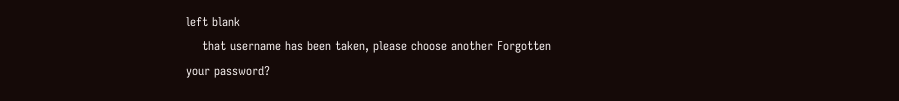left blank
    that username has been taken, please choose another Forgotten your password?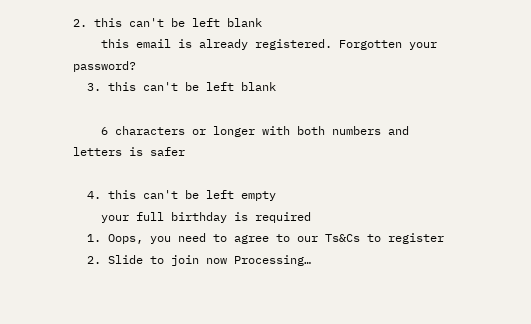2. this can't be left blank
    this email is already registered. Forgotten your password?
  3. this can't be left blank

    6 characters or longer with both numbers and letters is safer

  4. this can't be left empty
    your full birthday is required
  1. Oops, you need to agree to our Ts&Cs to register
  2. Slide to join now Processing…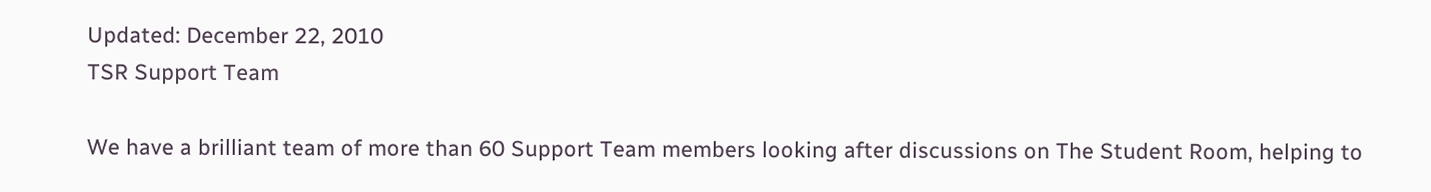Updated: December 22, 2010
TSR Support Team

We have a brilliant team of more than 60 Support Team members looking after discussions on The Student Room, helping to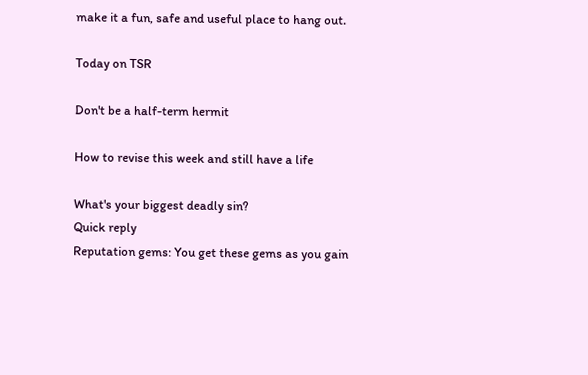make it a fun, safe and useful place to hang out.

Today on TSR

Don't be a half-term hermit

How to revise this week and still have a life

What's your biggest deadly sin?
Quick reply
Reputation gems: You get these gems as you gain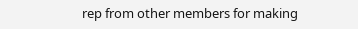rep from other members for making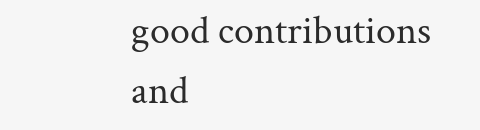good contributions and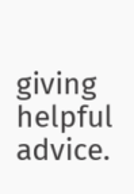giving helpful advice.